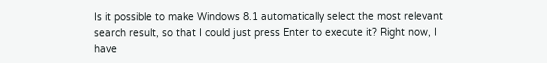Is it possible to make Windows 8.1 automatically select the most relevant search result, so that I could just press Enter to execute it? Right now, I have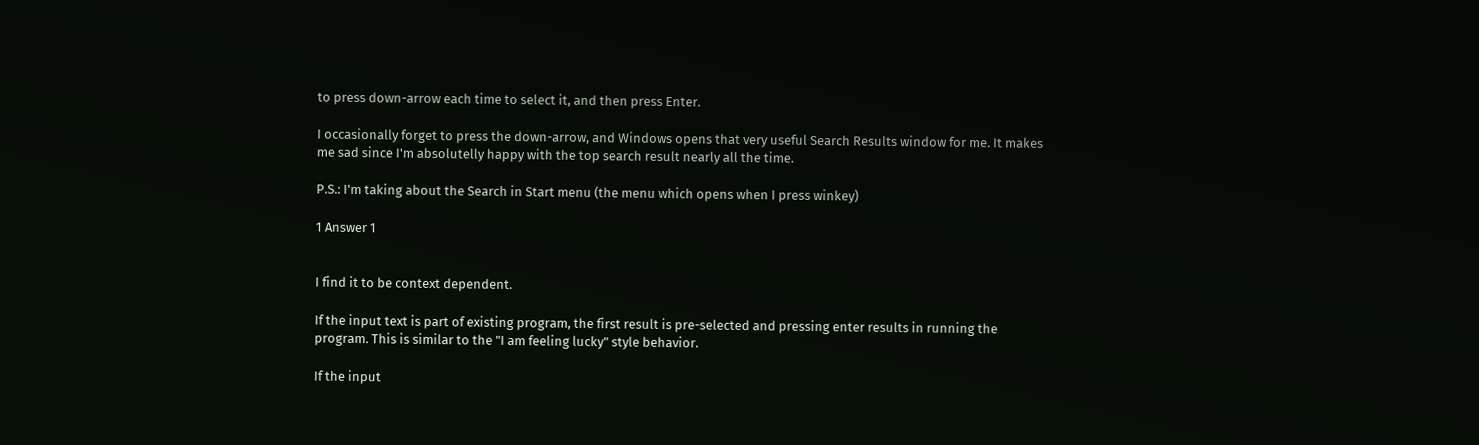to press down-arrow each time to select it, and then press Enter.

I occasionally forget to press the down-arrow, and Windows opens that very useful Search Results window for me. It makes me sad since I'm absolutelly happy with the top search result nearly all the time.

P.S.: I'm taking about the Search in Start menu (the menu which opens when I press winkey)

1 Answer 1


I find it to be context dependent.

If the input text is part of existing program, the first result is pre-selected and pressing enter results in running the program. This is similar to the "I am feeling lucky" style behavior.

If the input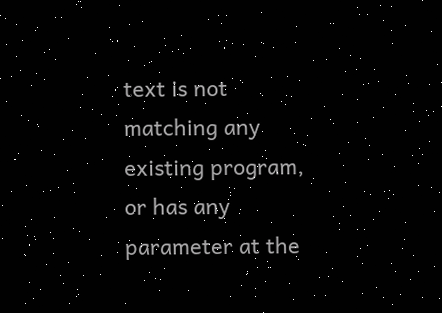text is not matching any existing program, or has any parameter at the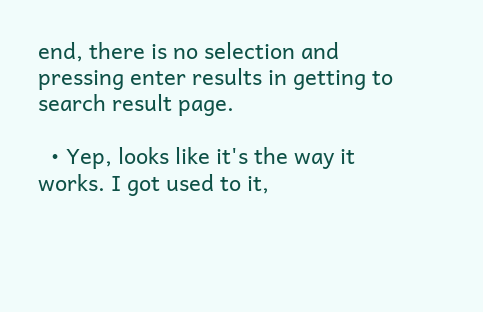end, there is no selection and pressing enter results in getting to search result page.

  • Yep, looks like it's the way it works. I got used to it,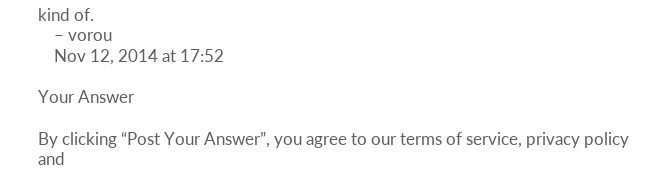kind of.
    – vorou
    Nov 12, 2014 at 17:52

Your Answer

By clicking “Post Your Answer”, you agree to our terms of service, privacy policy and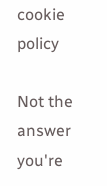cookie policy

Not the answer you're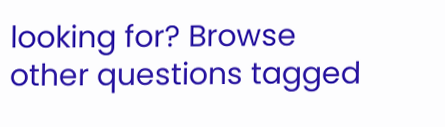looking for? Browse other questions tagged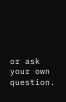or ask your own question.